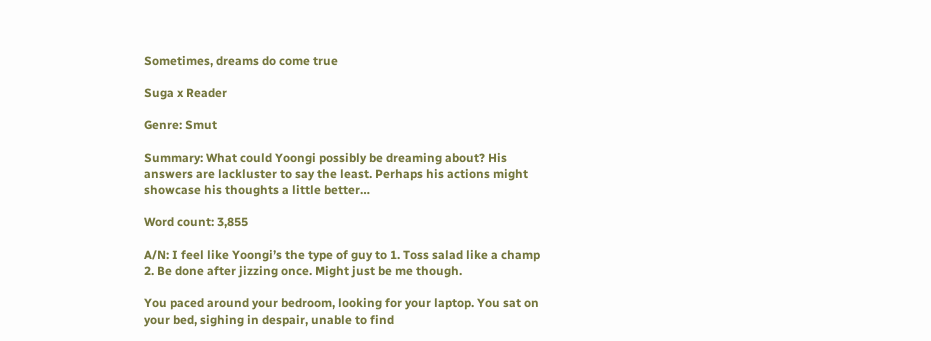Sometimes, dreams do come true

Suga x Reader

Genre: Smut

Summary: What could Yoongi possibly be dreaming about? His answers are lackluster to say the least. Perhaps his actions might showcase his thoughts a little better…

Word count: 3,855

A/N: I feel like Yoongi’s the type of guy to 1. Toss salad like a champ 2. Be done after jizzing once. Might just be me though.

You paced around your bedroom, looking for your laptop. You sat on your bed, sighing in despair, unable to find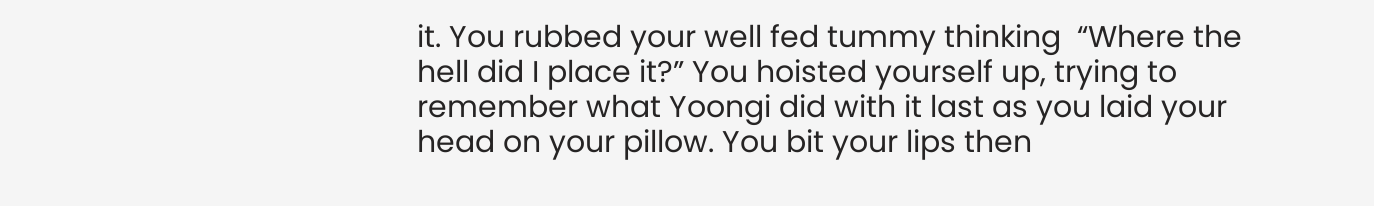it. You rubbed your well fed tummy thinking  “Where the hell did I place it?” You hoisted yourself up, trying to remember what Yoongi did with it last as you laid your head on your pillow. You bit your lips then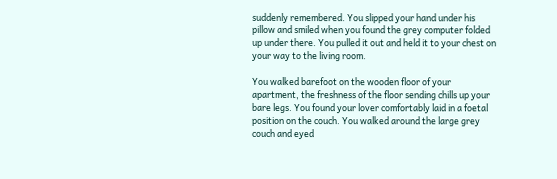suddenly remembered. You slipped your hand under his pillow and smiled when you found the grey computer folded up under there. You pulled it out and held it to your chest on your way to the living room.

You walked barefoot on the wooden floor of your apartment, the freshness of the floor sending chills up your bare legs. You found your lover comfortably laid in a foetal position on the couch. You walked around the large grey couch and eyed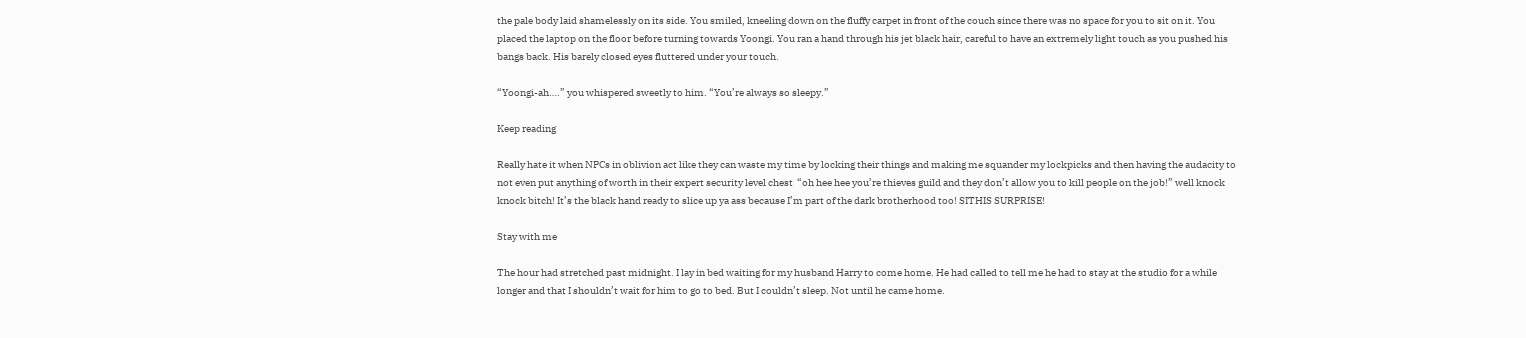the pale body laid shamelessly on its side. You smiled, kneeling down on the fluffy carpet in front of the couch since there was no space for you to sit on it. You placed the laptop on the floor before turning towards Yoongi. You ran a hand through his jet black hair, careful to have an extremely light touch as you pushed his bangs back. His barely closed eyes fluttered under your touch.

“Yoongi-ah….” you whispered sweetly to him. “You’re always so sleepy.”

Keep reading

Really hate it when NPCs in oblivion act like they can waste my time by locking their things and making me squander my lockpicks and then having the audacity to not even put anything of worth in their expert security level chest  “oh hee hee you’re thieves guild and they don’t allow you to kill people on the job!” well knock knock bitch! It’s the black hand ready to slice up ya ass because I’m part of the dark brotherhood too! SITHIS SURPRISE!

Stay with me

The hour had stretched past midnight. I lay in bed waiting for my husband Harry to come home. He had called to tell me he had to stay at the studio for a while longer and that I shouldn’t wait for him to go to bed. But I couldn’t sleep. Not until he came home.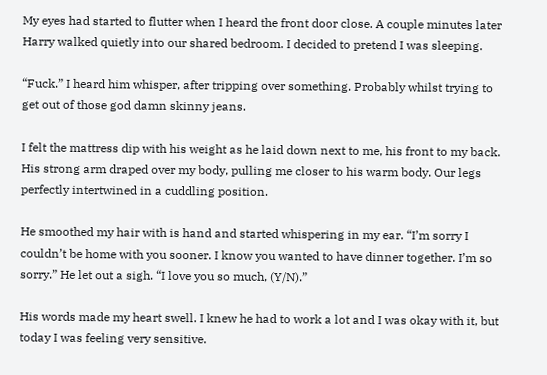My eyes had started to flutter when I heard the front door close. A couple minutes later Harry walked quietly into our shared bedroom. I decided to pretend I was sleeping.

“Fuck.” I heard him whisper, after tripping over something. Probably whilst trying to get out of those god damn skinny jeans.

I felt the mattress dip with his weight as he laid down next to me, his front to my back. His strong arm draped over my body, pulling me closer to his warm body. Our legs perfectly intertwined in a cuddling position.

He smoothed my hair with is hand and started whispering in my ear. “I’m sorry I couldn’t be home with you sooner. I know you wanted to have dinner together. I’m so sorry.” He let out a sigh. “I love you so much, (Y/N).”

His words made my heart swell. I knew he had to work a lot and I was okay with it, but today I was feeling very sensitive.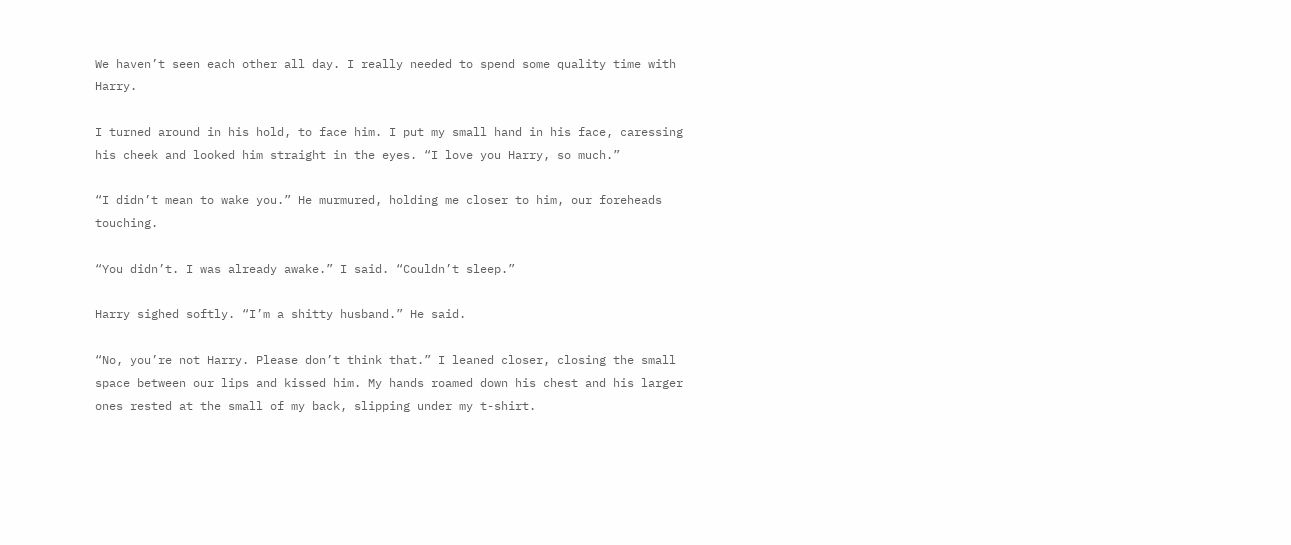We haven’t seen each other all day. I really needed to spend some quality time with Harry.

I turned around in his hold, to face him. I put my small hand in his face, caressing his cheek and looked him straight in the eyes. “I love you Harry, so much.”

“I didn’t mean to wake you.” He murmured, holding me closer to him, our foreheads touching.

“You didn’t. I was already awake.” I said. “Couldn’t sleep.”

Harry sighed softly. “I’m a shitty husband.” He said.

“No, you’re not Harry. Please don’t think that.” I leaned closer, closing the small space between our lips and kissed him. My hands roamed down his chest and his larger ones rested at the small of my back, slipping under my t-shirt.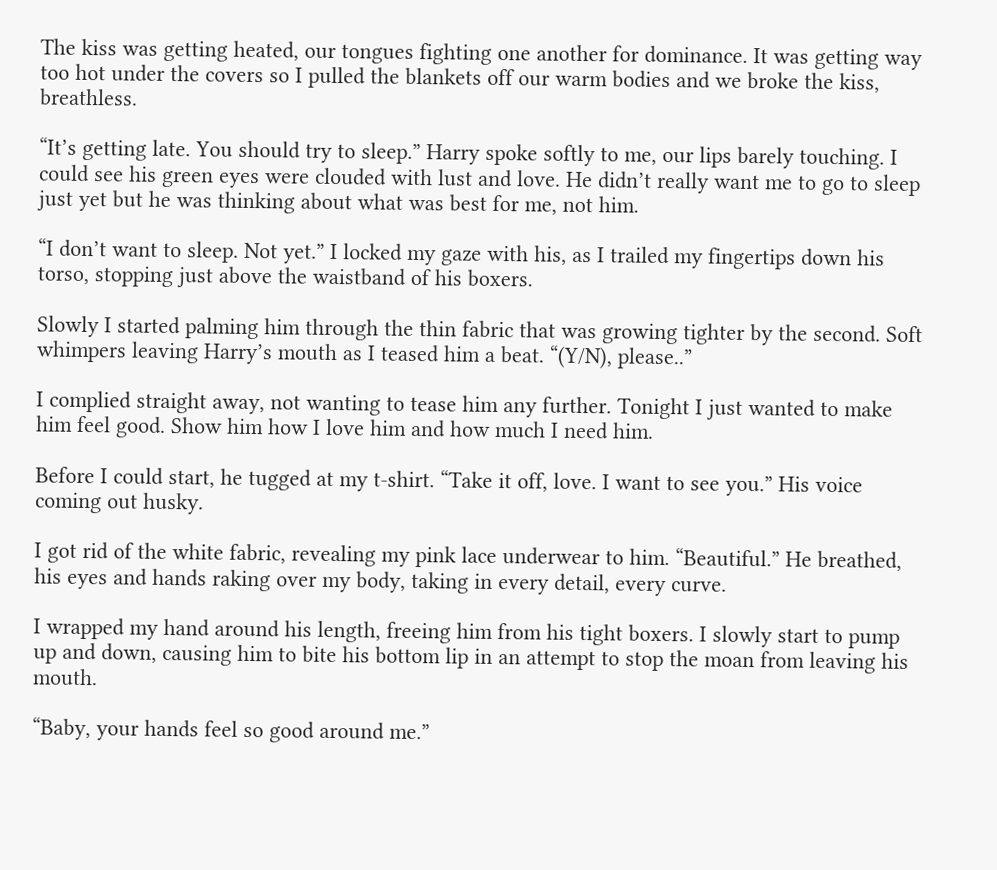The kiss was getting heated, our tongues fighting one another for dominance. It was getting way too hot under the covers so I pulled the blankets off our warm bodies and we broke the kiss, breathless.

“It’s getting late. You should try to sleep.” Harry spoke softly to me, our lips barely touching. I could see his green eyes were clouded with lust and love. He didn’t really want me to go to sleep just yet but he was thinking about what was best for me, not him.

“I don’t want to sleep. Not yet.” I locked my gaze with his, as I trailed my fingertips down his torso, stopping just above the waistband of his boxers.

Slowly I started palming him through the thin fabric that was growing tighter by the second. Soft whimpers leaving Harry’s mouth as I teased him a beat. “(Y/N), please..”

I complied straight away, not wanting to tease him any further. Tonight I just wanted to make him feel good. Show him how I love him and how much I need him.

Before I could start, he tugged at my t-shirt. “Take it off, love. I want to see you.” His voice coming out husky.

I got rid of the white fabric, revealing my pink lace underwear to him. “Beautiful.” He breathed, his eyes and hands raking over my body, taking in every detail, every curve.

I wrapped my hand around his length, freeing him from his tight boxers. I slowly start to pump up and down, causing him to bite his bottom lip in an attempt to stop the moan from leaving his mouth.

“Baby, your hands feel so good around me.”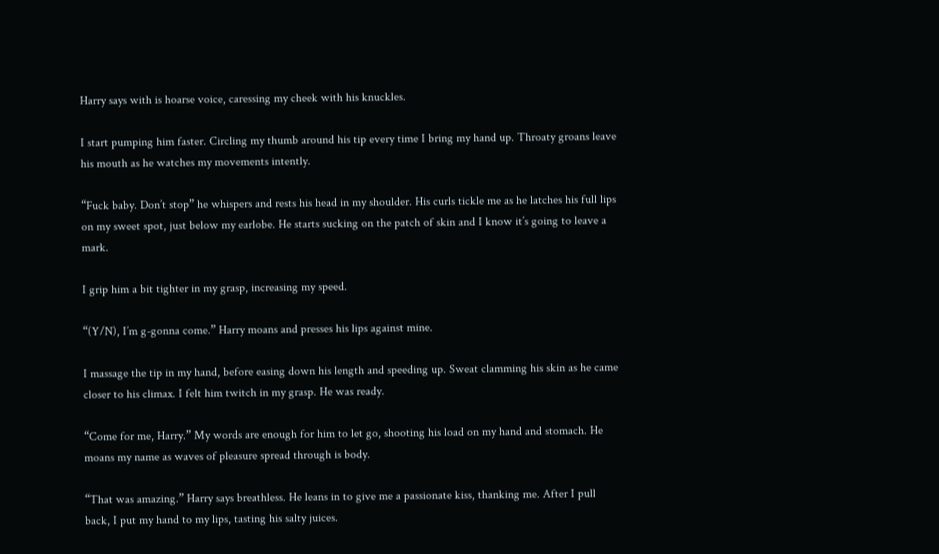Harry says with is hoarse voice, caressing my cheek with his knuckles.

I start pumping him faster. Circling my thumb around his tip every time I bring my hand up. Throaty groans leave his mouth as he watches my movements intently.

“Fuck baby. Don’t stop” he whispers and rests his head in my shoulder. His curls tickle me as he latches his full lips on my sweet spot, just below my earlobe. He starts sucking on the patch of skin and I know it’s going to leave a mark.

I grip him a bit tighter in my grasp, increasing my speed.

“(Y/N), I’m g-gonna come.” Harry moans and presses his lips against mine.

I massage the tip in my hand, before easing down his length and speeding up. Sweat clamming his skin as he came closer to his climax. I felt him twitch in my grasp. He was ready.

“Come for me, Harry.” My words are enough for him to let go, shooting his load on my hand and stomach. He moans my name as waves of pleasure spread through is body.

“That was amazing.” Harry says breathless. He leans in to give me a passionate kiss, thanking me. After I pull back, I put my hand to my lips, tasting his salty juices.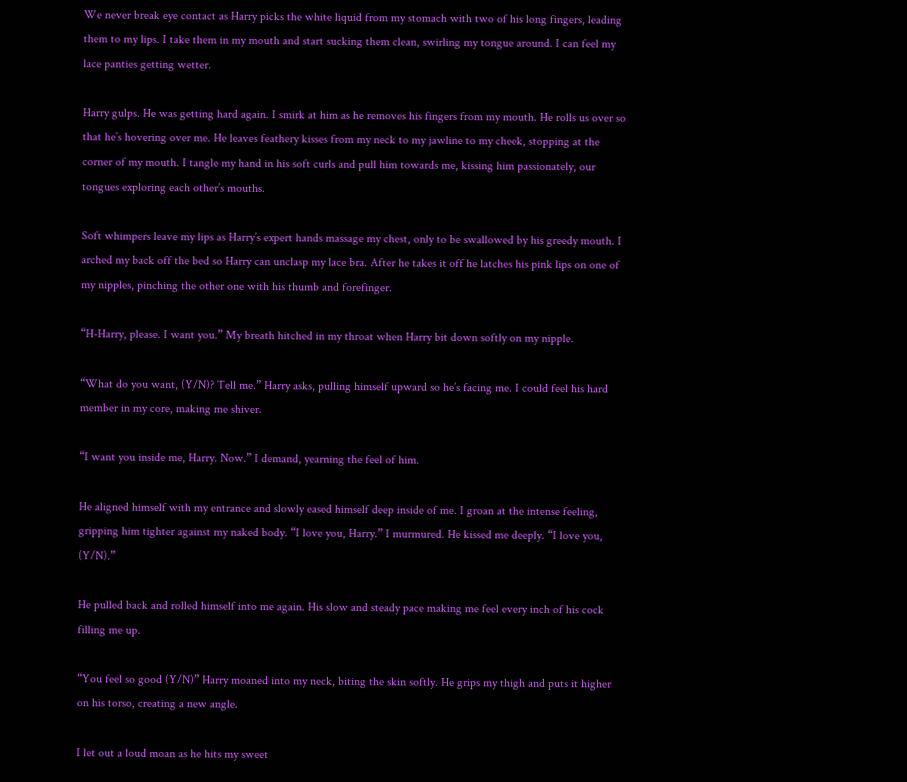We never break eye contact as Harry picks the white liquid from my stomach with two of his long fingers, leading them to my lips. I take them in my mouth and start sucking them clean, swirling my tongue around. I can feel my lace panties getting wetter.

Harry gulps. He was getting hard again. I smirk at him as he removes his fingers from my mouth. He rolls us over so that he’s hovering over me. He leaves feathery kisses from my neck to my jawline to my cheek, stopping at the corner of my mouth. I tangle my hand in his soft curls and pull him towards me, kissing him passionately, our tongues exploring each other’s mouths.

Soft whimpers leave my lips as Harry’s expert hands massage my chest, only to be swallowed by his greedy mouth. I arched my back off the bed so Harry can unclasp my lace bra. After he takes it off he latches his pink lips on one of my nipples, pinching the other one with his thumb and forefinger.

“H-Harry, please. I want you.” My breath hitched in my throat when Harry bit down softly on my nipple.

“What do you want, (Y/N)? Tell me.” Harry asks, pulling himself upward so he’s facing me. I could feel his hard member in my core, making me shiver.

“I want you inside me, Harry. Now.” I demand, yearning the feel of him.

He aligned himself with my entrance and slowly eased himself deep inside of me. I groan at the intense feeling, gripping him tighter against my naked body. “I love you, Harry.” I murmured. He kissed me deeply. “I love you, (Y/N).”

He pulled back and rolled himself into me again. His slow and steady pace making me feel every inch of his cock filling me up.

“You feel so good (Y/N)” Harry moaned into my neck, biting the skin softly. He grips my thigh and puts it higher on his torso, creating a new angle.

I let out a loud moan as he hits my sweet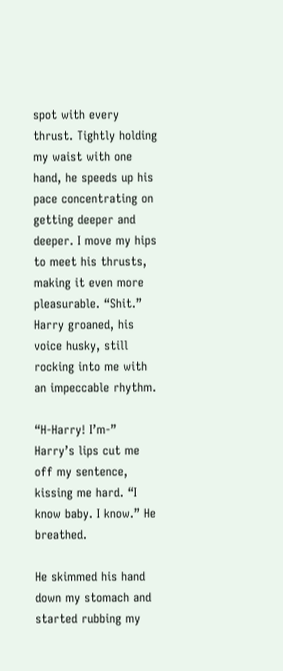spot with every thrust. Tightly holding my waist with one hand, he speeds up his pace concentrating on getting deeper and deeper. I move my hips to meet his thrusts, making it even more pleasurable. “Shit.” Harry groaned, his voice husky, still rocking into me with an impeccable rhythm.

“H-Harry! I’m-” Harry’s lips cut me off my sentence, kissing me hard. “I know baby. I know.” He breathed.

He skimmed his hand down my stomach and started rubbing my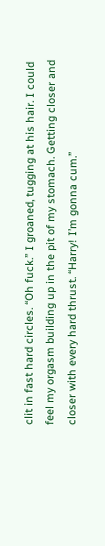clit in fast hard circles. “Oh fuck.” I groaned, tugging at his hair. I could feel my orgasm building up in the pit of my stomach. Getting closer and closer with every hard thrust. “Harry! I’m gonna cum.”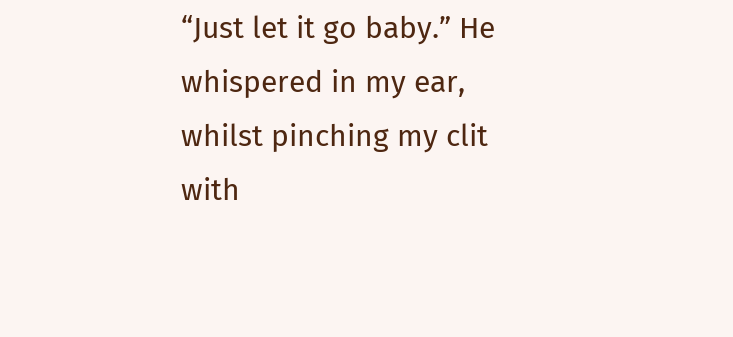“Just let it go baby.” He whispered in my ear, whilst pinching my clit with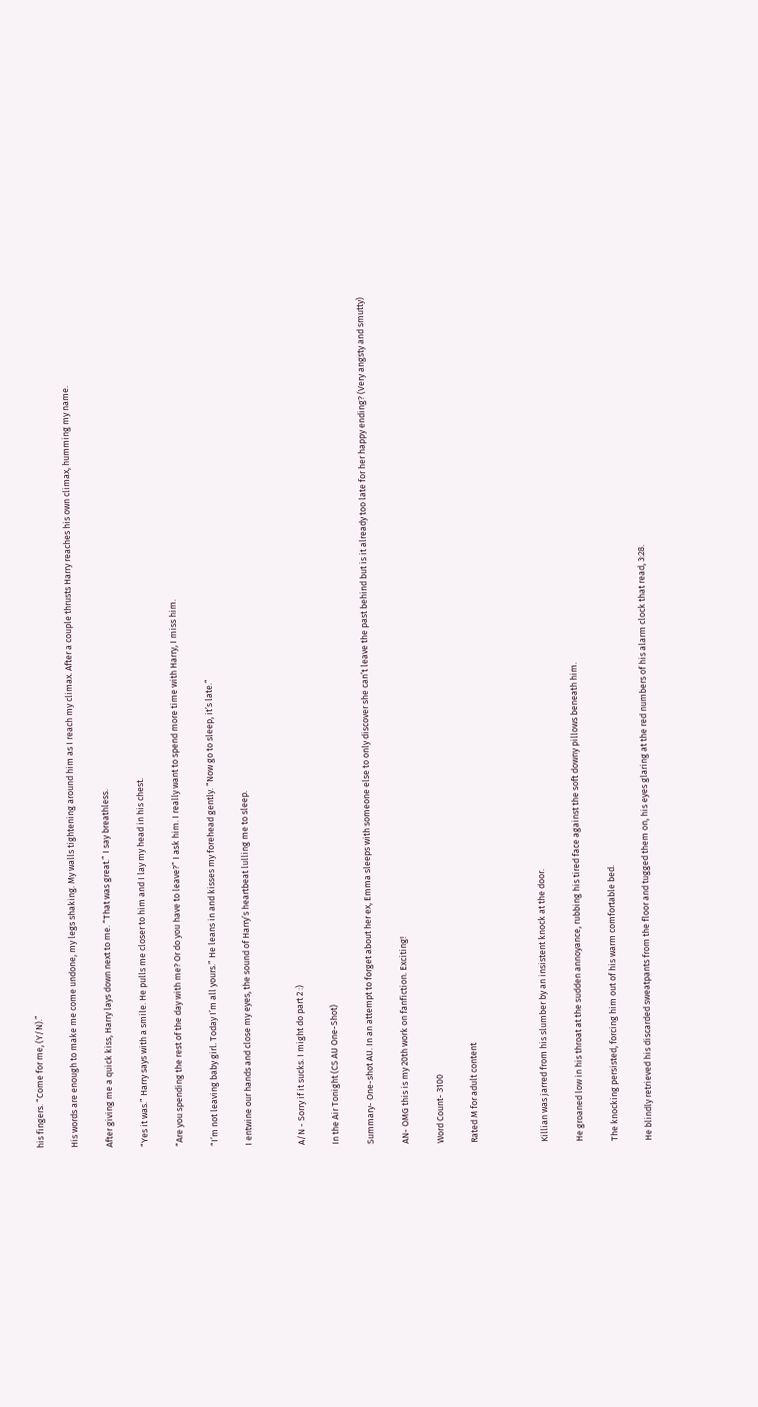his fingers. “Come for me, (Y/N).”

His words are enough to make me come undone, my legs shaking. My walls tightening around him as I reach my climax. After a couple thrusts Harry reaches his own climax, humming my name.

After giving me a quick kiss, Harry lays down next to me. “That was great.” I say breathless.

“Yes it was.” Harry says with a smile. He pulls me closer to him and I lay my head in his chest.

“Are you spending the rest of the day with me? Or do you have to leave?” I ask him. I really want to spend more time with Harry, I miss him.

“I’m not leaving baby girl. Today I’m all yours.” He leans in and kisses my forehead gently. “Now go to sleep, it’s late.”

I entwine our hands and close my eyes, the sound of Harry’s heartbeat lulling me to sleep.


A/N - Sorry if it sucks. I might do part 2 :)

In the Air Tonight (CS AU One-Shot)

Summary- One-shot AU. In an attempt to forget about her ex, Emma sleeps with someone else to only discover she can’t leave the past behind but is it already too late for her happy ending? (Very angsty and smutty)

AN- OMG this is my 20th work on fanfiction. Exciting!

Word Count- 3100

Rated M for adult content



Killian was jarred from his slumber by an insistent knock at the door.

He groaned low in his throat at the sudden annoyance, rubbing his tired face against the soft downy pillows beneath him.

The knocking persisted, forcing him out of his warm comfortable bed.

He blindly retrieved his discarded sweatpants from the floor and tugged them on, his eyes glaring at the red numbers of his alarm clock that read, 3:28.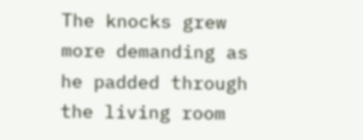The knocks grew more demanding as he padded through the living room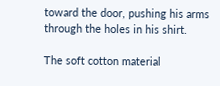toward the door, pushing his arms through the holes in his shirt.

The soft cotton material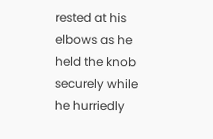rested at his elbows as he held the knob securely while he hurriedly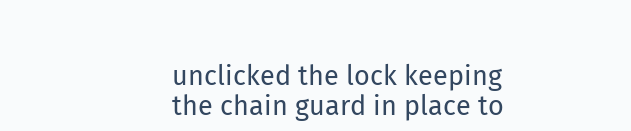unclicked the lock keeping the chain guard in place to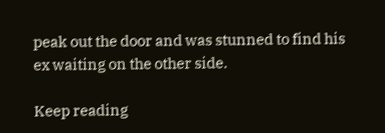peak out the door and was stunned to find his ex waiting on the other side.

Keep reading